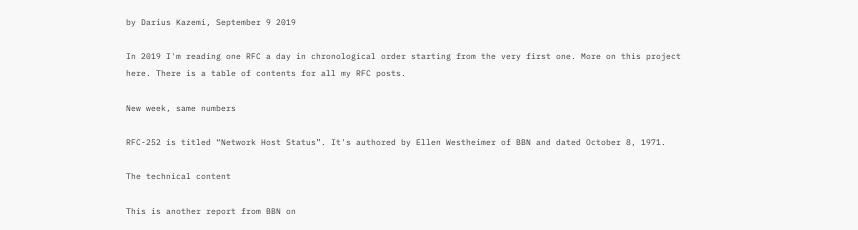by Darius Kazemi, September 9 2019

In 2019 I'm reading one RFC a day in chronological order starting from the very first one. More on this project here. There is a table of contents for all my RFC posts.

New week, same numbers

RFC-252 is titled “Network Host Status”. It's authored by Ellen Westheimer of BBN and dated October 8, 1971.

The technical content

This is another report from BBN on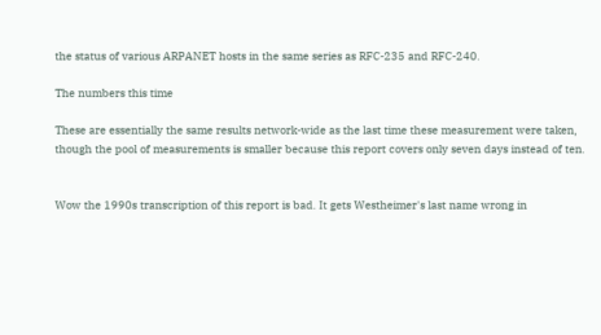the status of various ARPANET hosts in the same series as RFC-235 and RFC-240.

The numbers this time

These are essentially the same results network-wide as the last time these measurement were taken, though the pool of measurements is smaller because this report covers only seven days instead of ten.


Wow the 1990s transcription of this report is bad. It gets Westheimer's last name wrong in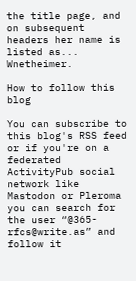the title page, and on subsequent headers her name is listed as... Wnetheimer.

How to follow this blog

You can subscribe to this blog's RSS feed or if you're on a federated ActivityPub social network like Mastodon or Pleroma you can search for the user “@365-rfcs@write.as” and follow it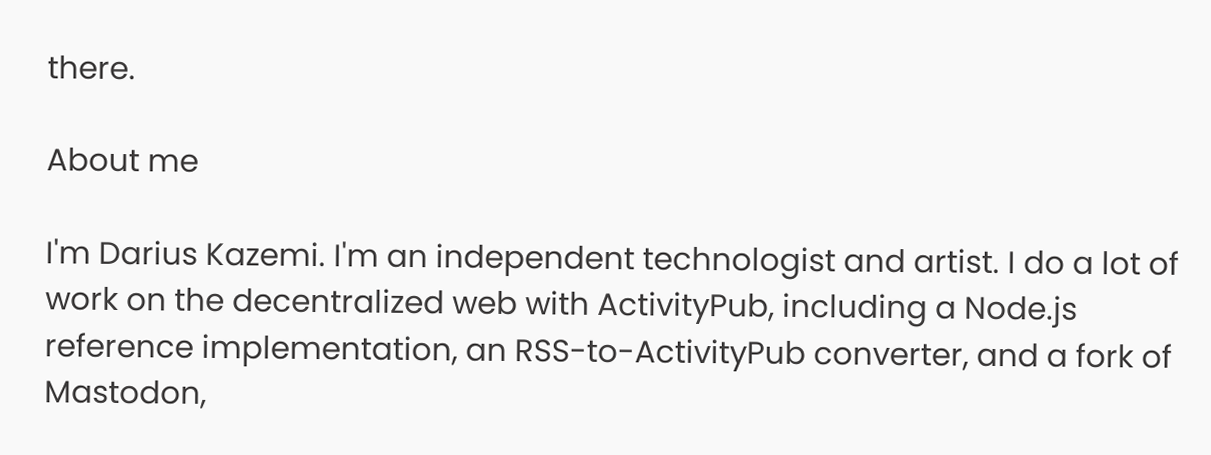there.

About me

I'm Darius Kazemi. I'm an independent technologist and artist. I do a lot of work on the decentralized web with ActivityPub, including a Node.js reference implementation, an RSS-to-ActivityPub converter, and a fork of Mastodon,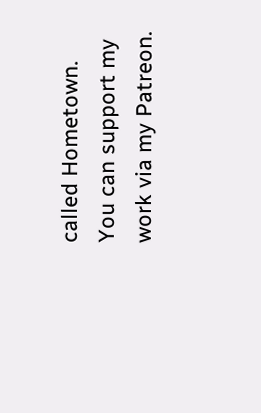called Hometown. You can support my work via my Patreon.